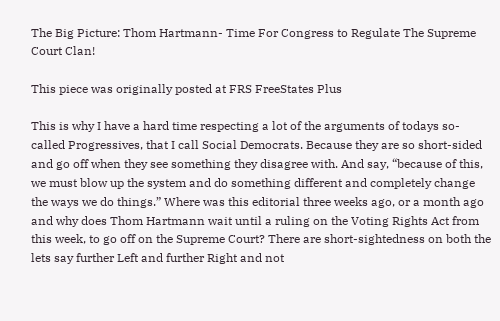The Big Picture: Thom Hartmann- Time For Congress to Regulate The Supreme Court Clan!

This piece was originally posted at FRS FreeStates Plus

This is why I have a hard time respecting a lot of the arguments of todays so-called Progressives, that I call Social Democrats. Because they are so short-sided and go off when they see something they disagree with. And say, “because of this, we must blow up the system and do something different and completely change the ways we do things.” Where was this editorial three weeks ago, or a month ago and why does Thom Hartmann wait until a ruling on the Voting Rights Act from this week, to go off on the Supreme Court? There are short-sightedness on both the lets say further Left and further Right and not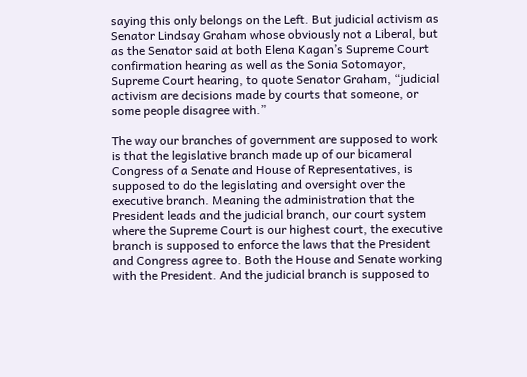saying this only belongs on the Left. But judicial activism as Senator Lindsay Graham whose obviously not a Liberal, but as the Senator said at both Elena Kagan’s Supreme Court confirmation hearing as well as the Sonia Sotomayor, Supreme Court hearing, to quote Senator Graham, “judicial activism are decisions made by courts that someone, or some people disagree with.”

The way our branches of government are supposed to work is that the legislative branch made up of our bicameral Congress of a Senate and House of Representatives, is supposed to do the legislating and oversight over the executive branch. Meaning the administration that the President leads and the judicial branch, our court system where the Supreme Court is our highest court, the executive branch is supposed to enforce the laws that the President and Congress agree to. Both the House and Senate working with the President. And the judicial branch is supposed to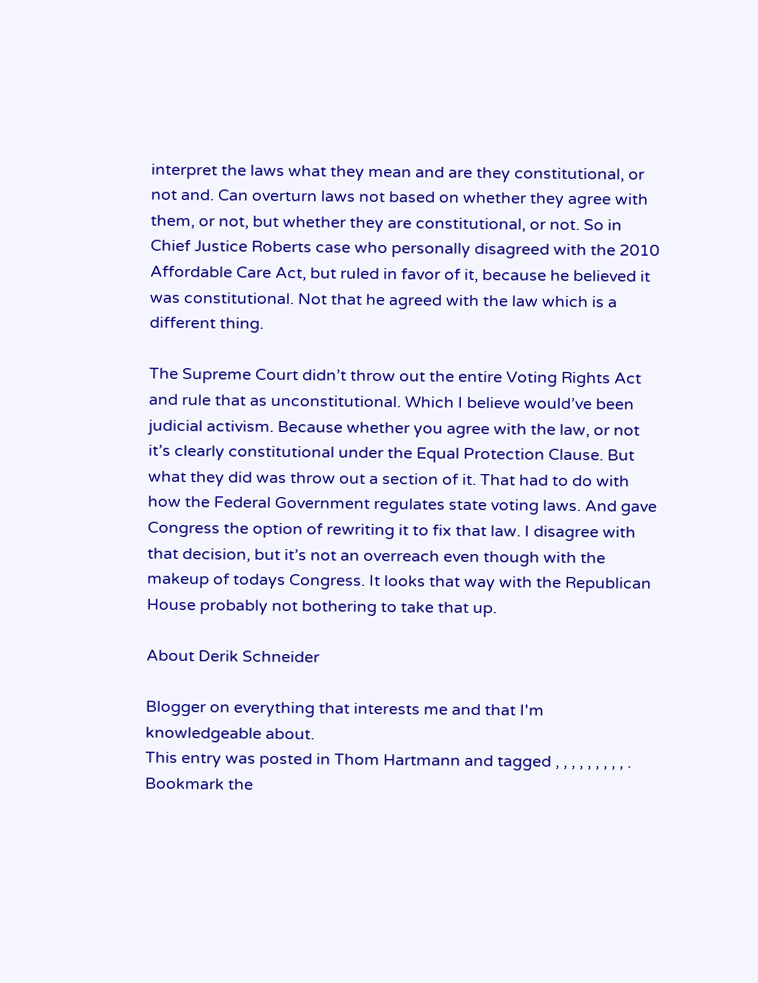interpret the laws what they mean and are they constitutional, or not and. Can overturn laws not based on whether they agree with them, or not, but whether they are constitutional, or not. So in Chief Justice Roberts case who personally disagreed with the 2010 Affordable Care Act, but ruled in favor of it, because he believed it was constitutional. Not that he agreed with the law which is a different thing.

The Supreme Court didn’t throw out the entire Voting Rights Act and rule that as unconstitutional. Which I believe would’ve been judicial activism. Because whether you agree with the law, or not it’s clearly constitutional under the Equal Protection Clause. But what they did was throw out a section of it. That had to do with how the Federal Government regulates state voting laws. And gave Congress the option of rewriting it to fix that law. I disagree with that decision, but it’s not an overreach even though with the makeup of todays Congress. It looks that way with the Republican House probably not bothering to take that up.

About Derik Schneider

Blogger on everything that interests me and that I'm knowledgeable about.
This entry was posted in Thom Hartmann and tagged , , , , , , , , , . Bookmark the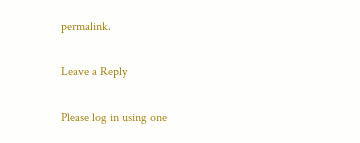permalink.

Leave a Reply

Please log in using one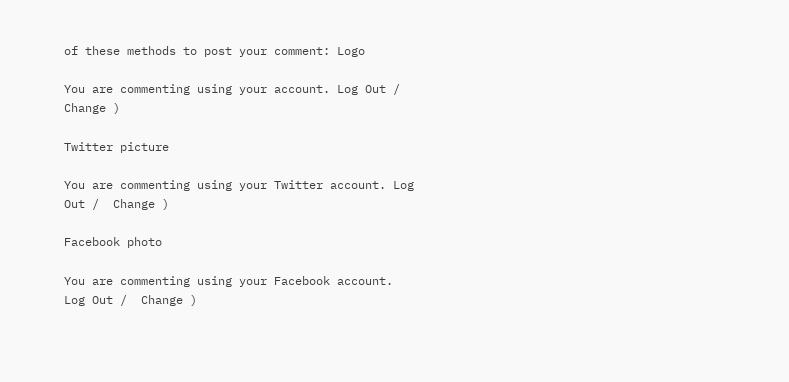of these methods to post your comment: Logo

You are commenting using your account. Log Out /  Change )

Twitter picture

You are commenting using your Twitter account. Log Out /  Change )

Facebook photo

You are commenting using your Facebook account. Log Out /  Change )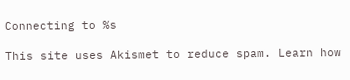Connecting to %s

This site uses Akismet to reduce spam. Learn how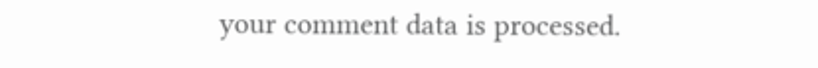your comment data is processed.